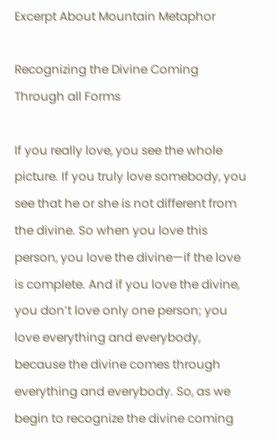Excerpt About Mountain Metaphor

Recognizing the Divine Coming Through all Forms

If you really love, you see the whole picture. If you truly love somebody, you see that he or she is not different from the divine. So when you love this person, you love the divine—if the love is complete. And if you love the divine, you don’t love only one person; you love everything and everybody, because the divine comes through everything and everybody. So, as we begin to recognize the divine coming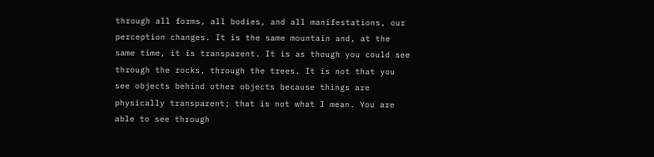through all forms, all bodies, and all manifestations, our perception changes. It is the same mountain and, at the same time, it is transparent. It is as though you could see through the rocks, through the trees. It is not that you see objects behind other objects because things are physically transparent; that is not what I mean. You are able to see through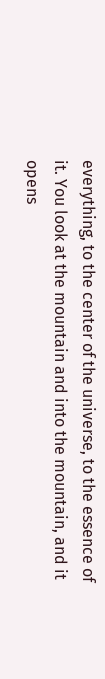everything, to the center of the universe, to the essence of it. You look at the mountain and into the mountain, and it opens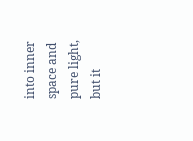into inner space and pure light, but it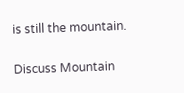is still the mountain.

Discuss Mountain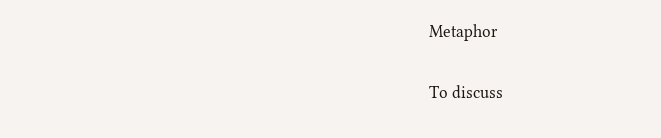Metaphor

To discuss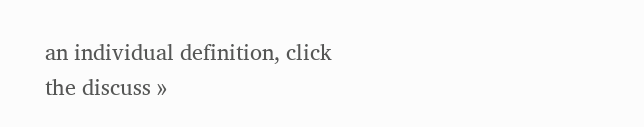an individual definition, click the discuss »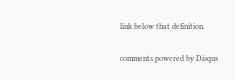link below that definition.

comments powered by Disqus